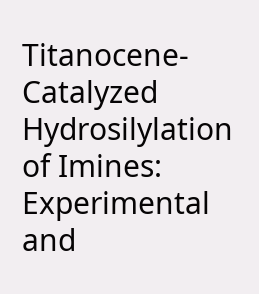Titanocene-Catalyzed Hydrosilylation of Imines: Experimental and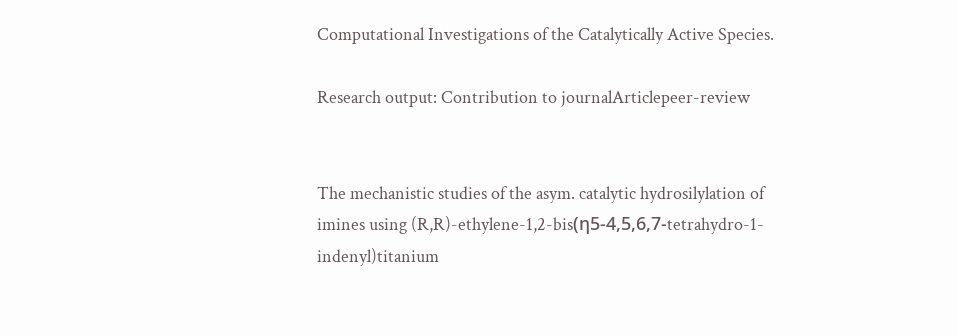Computational Investigations of the Catalytically Active Species.

Research output: Contribution to journalArticlepeer-review


The mechanistic studies of the asym. catalytic hydrosilylation of imines using (R,R)-ethylene-1,2-bis(η5-4,5,6,7-tetrahydro-1-indenyl)titanium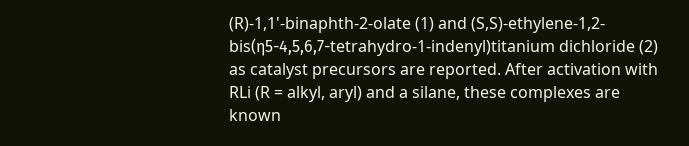(R)-1,1'-binaphth-2-olate (1) and (S,S)-ethylene-1,2-bis(η5-4,5,6,7-tetrahydro-1-indenyl)titanium dichloride (2) as catalyst precursors are reported. After activation with RLi (R = alkyl, aryl) and a silane, these complexes are known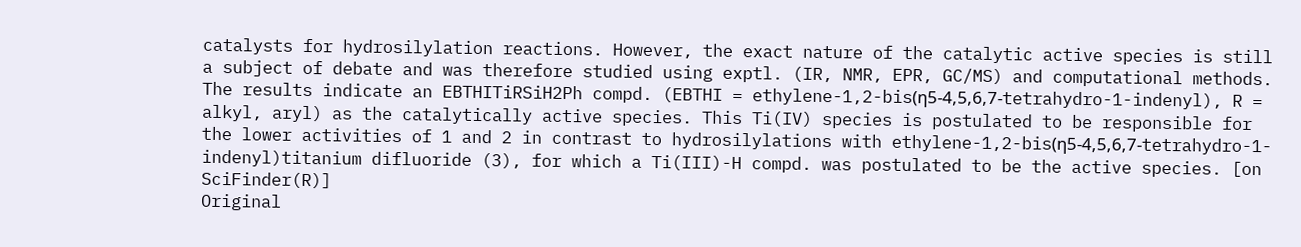catalysts for hydrosilylation reactions. However, the exact nature of the catalytic active species is still a subject of debate and was therefore studied using exptl. (IR, NMR, EPR, GC/MS) and computational methods. The results indicate an EBTHITiRSiH2Ph compd. (EBTHI = ethylene-1,2-bis(η5-4,5,6,7-tetrahydro-1-indenyl), R = alkyl, aryl) as the catalytically active species. This Ti(IV) species is postulated to be responsible for the lower activities of 1 and 2 in contrast to hydrosilylations with ethylene-1,2-bis(η5-4,5,6,7-tetrahydro-1-indenyl)titanium difluoride (3), for which a Ti(III)-H compd. was postulated to be the active species. [on SciFinder(R)]
Original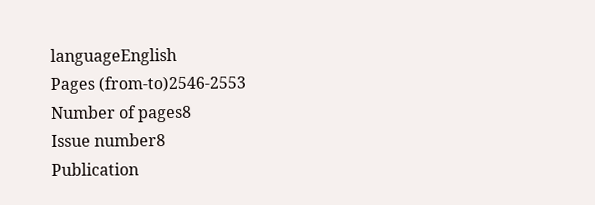languageEnglish
Pages (from-to)2546-2553
Number of pages8
Issue number8
Publication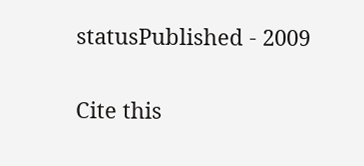statusPublished - 2009

Cite this